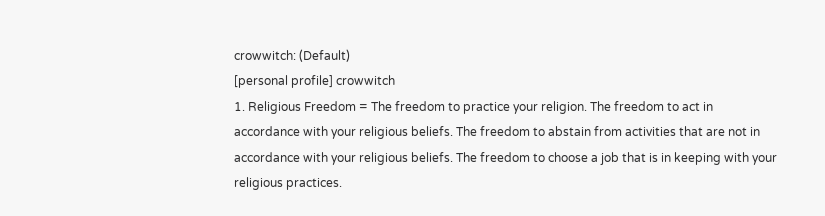crowwitch: (Default)
[personal profile] crowwitch
1. Religious Freedom = The freedom to practice your religion. The freedom to act in accordance with your religious beliefs. The freedom to abstain from activities that are not in accordance with your religious beliefs. The freedom to choose a job that is in keeping with your religious practices.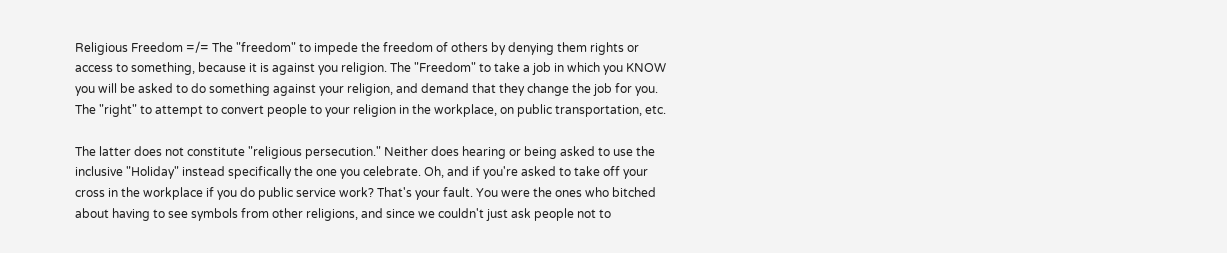Religious Freedom =/= The "freedom" to impede the freedom of others by denying them rights or access to something, because it is against you religion. The "Freedom" to take a job in which you KNOW you will be asked to do something against your religion, and demand that they change the job for you. The "right" to attempt to convert people to your religion in the workplace, on public transportation, etc.

The latter does not constitute "religious persecution." Neither does hearing or being asked to use the inclusive "Holiday" instead specifically the one you celebrate. Oh, and if you're asked to take off your cross in the workplace if you do public service work? That's your fault. You were the ones who bitched about having to see symbols from other religions, and since we couldn't just ask people not to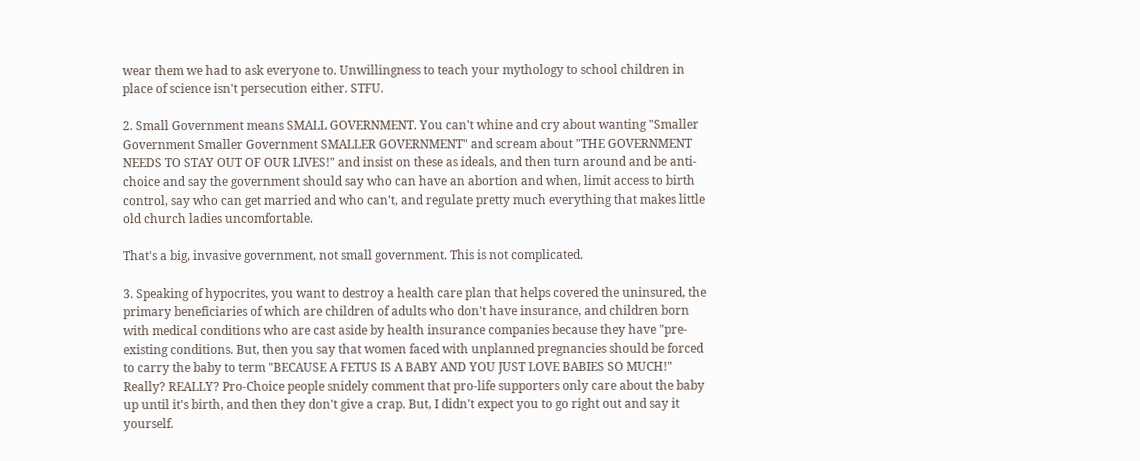wear them we had to ask everyone to. Unwillingness to teach your mythology to school children in place of science isn't persecution either. STFU.

2. Small Government means SMALL GOVERNMENT. You can't whine and cry about wanting "Smaller Government Smaller Government SMALLER GOVERNMENT" and scream about "THE GOVERNMENT NEEDS TO STAY OUT OF OUR LIVES!" and insist on these as ideals, and then turn around and be anti-choice and say the government should say who can have an abortion and when, limit access to birth control, say who can get married and who can't, and regulate pretty much everything that makes little old church ladies uncomfortable.

That's a big, invasive government, not small government. This is not complicated.

3. Speaking of hypocrites, you want to destroy a health care plan that helps covered the uninsured, the primary beneficiaries of which are children of adults who don't have insurance, and children born with medical conditions who are cast aside by health insurance companies because they have "pre-existing conditions. But, then you say that women faced with unplanned pregnancies should be forced to carry the baby to term "BECAUSE A FETUS IS A BABY AND YOU JUST LOVE BABIES SO MUCH!" Really? REALLY? Pro-Choice people snidely comment that pro-life supporters only care about the baby up until it's birth, and then they don't give a crap. But, I didn't expect you to go right out and say it yourself.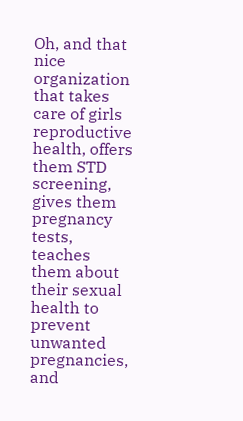Oh, and that nice organization that takes care of girls reproductive health, offers them STD screening, gives them pregnancy tests, teaches them about their sexual health to prevent unwanted pregnancies, and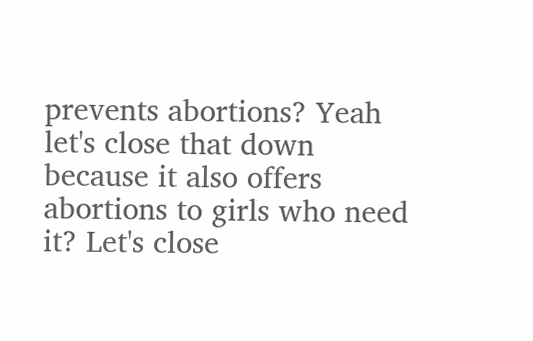prevents abortions? Yeah let's close that down because it also offers abortions to girls who need it? Let's close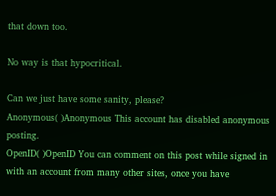that down too.

No way is that hypocritical.

Can we just have some sanity, please?
Anonymous( )Anonymous This account has disabled anonymous posting.
OpenID( )OpenID You can comment on this post while signed in with an account from many other sites, once you have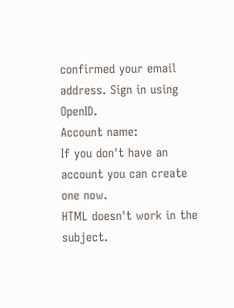confirmed your email address. Sign in using OpenID.
Account name:
If you don't have an account you can create one now.
HTML doesn't work in the subject.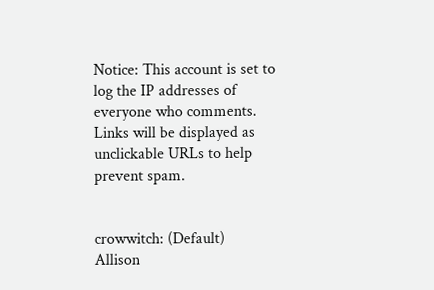Notice: This account is set to log the IP addresses of everyone who comments.
Links will be displayed as unclickable URLs to help prevent spam.


crowwitch: (Default)
Allison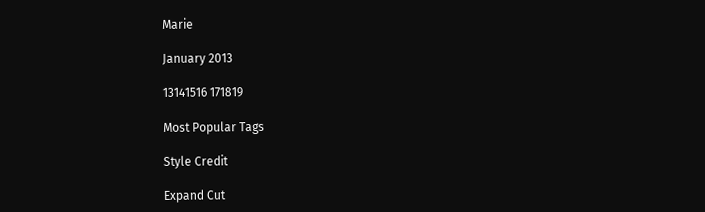Marie

January 2013

13141516 171819

Most Popular Tags

Style Credit

Expand Cut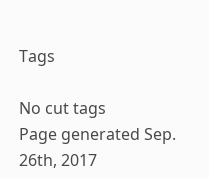Tags

No cut tags
Page generated Sep. 26th, 2017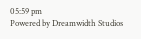05:59 pm
Powered by Dreamwidth Studios